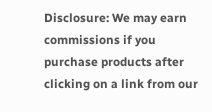Disclosure: We may earn commissions if you purchase products after clicking on a link from our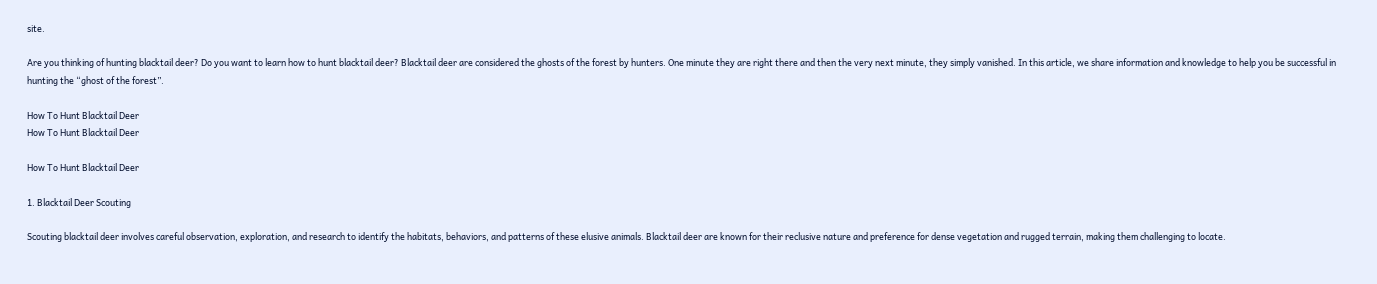site.

Are you thinking of hunting blacktail deer? Do you want to learn how to hunt blacktail deer? Blacktail deer are considered the ghosts of the forest by hunters. One minute they are right there and then the very next minute, they simply vanished. In this article, we share information and knowledge to help you be successful in hunting the “ghost of the forest”.

How To Hunt Blacktail Deer
How To Hunt Blacktail Deer

How To Hunt Blacktail Deer

1. Blacktail Deer Scouting

Scouting blacktail deer involves careful observation, exploration, and research to identify the habitats, behaviors, and patterns of these elusive animals. Blacktail deer are known for their reclusive nature and preference for dense vegetation and rugged terrain, making them challenging to locate.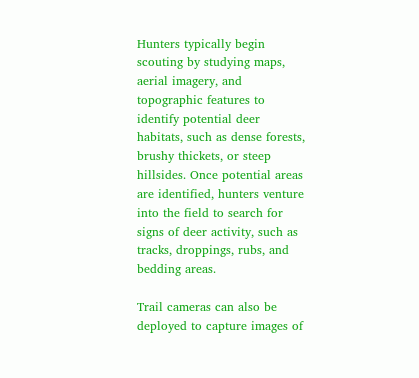Hunters typically begin scouting by studying maps, aerial imagery, and topographic features to identify potential deer habitats, such as dense forests, brushy thickets, or steep hillsides. Once potential areas are identified, hunters venture into the field to search for signs of deer activity, such as tracks, droppings, rubs, and bedding areas.

Trail cameras can also be deployed to capture images of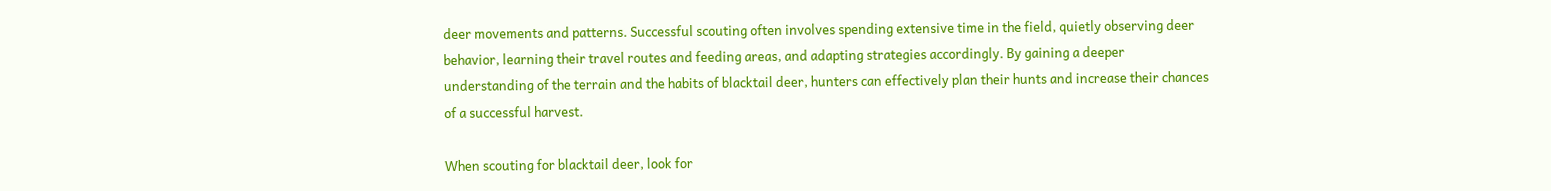deer movements and patterns. Successful scouting often involves spending extensive time in the field, quietly observing deer behavior, learning their travel routes and feeding areas, and adapting strategies accordingly. By gaining a deeper understanding of the terrain and the habits of blacktail deer, hunters can effectively plan their hunts and increase their chances of a successful harvest.

When scouting for blacktail deer, look for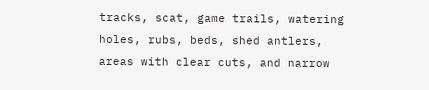tracks, scat, game trails, watering holes, rubs, beds, shed antlers, areas with clear cuts, and narrow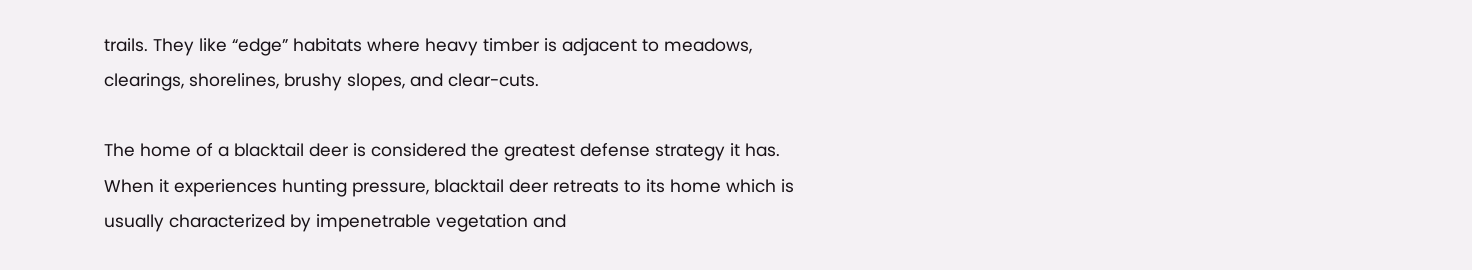trails. They like “edge” habitats where heavy timber is adjacent to meadows, clearings, shorelines, brushy slopes, and clear-cuts.

The home of a blacktail deer is considered the greatest defense strategy it has. When it experiences hunting pressure, blacktail deer retreats to its home which is usually characterized by impenetrable vegetation and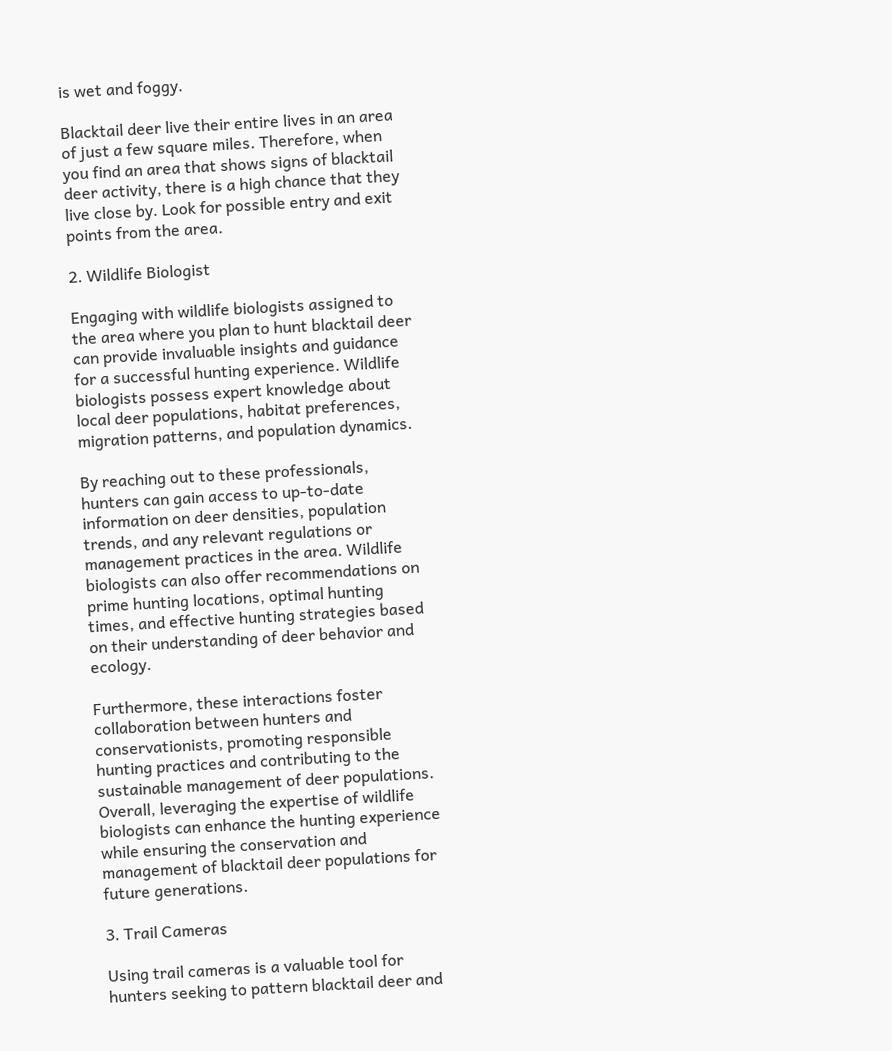is wet and foggy.

Blacktail deer live their entire lives in an area of just a few square miles. Therefore, when you find an area that shows signs of blacktail deer activity, there is a high chance that they live close by. Look for possible entry and exit points from the area.

2. Wildlife Biologist

Engaging with wildlife biologists assigned to the area where you plan to hunt blacktail deer can provide invaluable insights and guidance for a successful hunting experience. Wildlife biologists possess expert knowledge about local deer populations, habitat preferences, migration patterns, and population dynamics.

By reaching out to these professionals, hunters can gain access to up-to-date information on deer densities, population trends, and any relevant regulations or management practices in the area. Wildlife biologists can also offer recommendations on prime hunting locations, optimal hunting times, and effective hunting strategies based on their understanding of deer behavior and ecology.

Furthermore, these interactions foster collaboration between hunters and conservationists, promoting responsible hunting practices and contributing to the sustainable management of deer populations. Overall, leveraging the expertise of wildlife biologists can enhance the hunting experience while ensuring the conservation and management of blacktail deer populations for future generations.

3. Trail Cameras

Using trail cameras is a valuable tool for hunters seeking to pattern blacktail deer and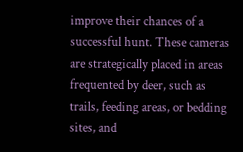improve their chances of a successful hunt. These cameras are strategically placed in areas frequented by deer, such as trails, feeding areas, or bedding sites, and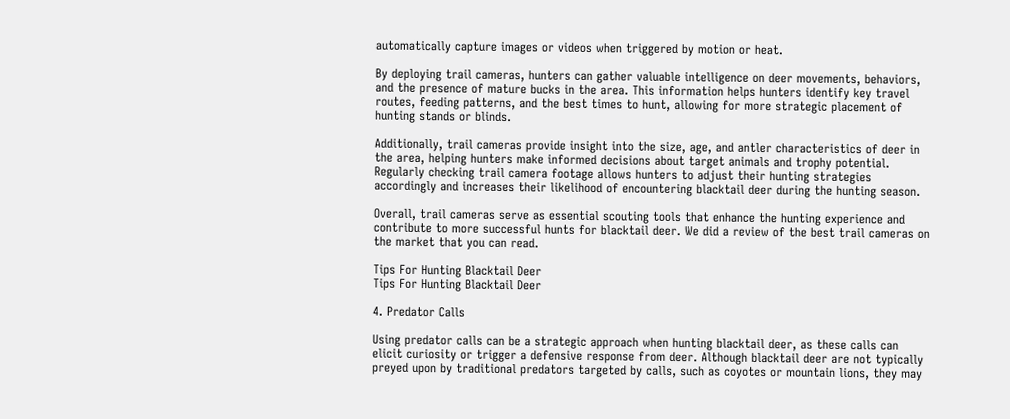automatically capture images or videos when triggered by motion or heat.

By deploying trail cameras, hunters can gather valuable intelligence on deer movements, behaviors, and the presence of mature bucks in the area. This information helps hunters identify key travel routes, feeding patterns, and the best times to hunt, allowing for more strategic placement of hunting stands or blinds.

Additionally, trail cameras provide insight into the size, age, and antler characteristics of deer in the area, helping hunters make informed decisions about target animals and trophy potential. Regularly checking trail camera footage allows hunters to adjust their hunting strategies accordingly and increases their likelihood of encountering blacktail deer during the hunting season.

Overall, trail cameras serve as essential scouting tools that enhance the hunting experience and contribute to more successful hunts for blacktail deer. We did a review of the best trail cameras on the market that you can read.

Tips For Hunting Blacktail Deer
Tips For Hunting Blacktail Deer

4. Predator Calls

Using predator calls can be a strategic approach when hunting blacktail deer, as these calls can elicit curiosity or trigger a defensive response from deer. Although blacktail deer are not typically preyed upon by traditional predators targeted by calls, such as coyotes or mountain lions, they may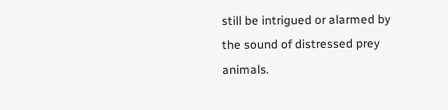still be intrigued or alarmed by the sound of distressed prey animals.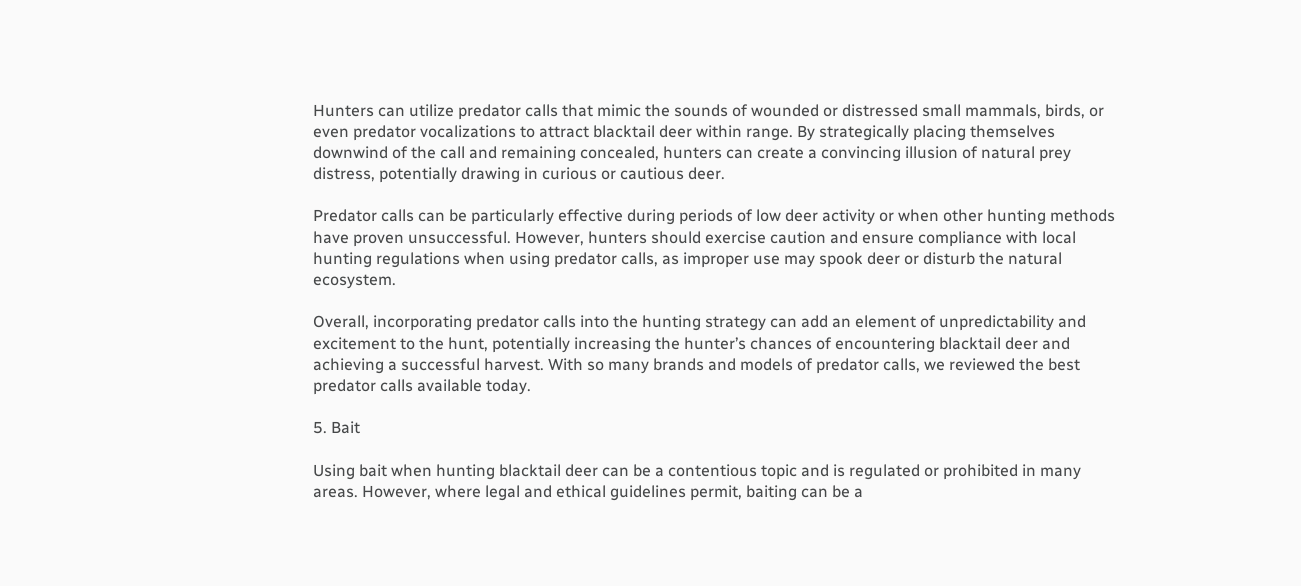Hunters can utilize predator calls that mimic the sounds of wounded or distressed small mammals, birds, or even predator vocalizations to attract blacktail deer within range. By strategically placing themselves downwind of the call and remaining concealed, hunters can create a convincing illusion of natural prey distress, potentially drawing in curious or cautious deer.

Predator calls can be particularly effective during periods of low deer activity or when other hunting methods have proven unsuccessful. However, hunters should exercise caution and ensure compliance with local hunting regulations when using predator calls, as improper use may spook deer or disturb the natural ecosystem.

Overall, incorporating predator calls into the hunting strategy can add an element of unpredictability and excitement to the hunt, potentially increasing the hunter’s chances of encountering blacktail deer and achieving a successful harvest. With so many brands and models of predator calls, we reviewed the best predator calls available today.

5. Bait

Using bait when hunting blacktail deer can be a contentious topic and is regulated or prohibited in many areas. However, where legal and ethical guidelines permit, baiting can be a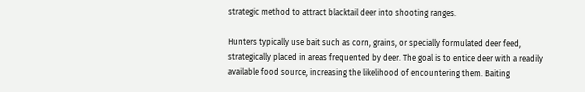strategic method to attract blacktail deer into shooting ranges.

Hunters typically use bait such as corn, grains, or specially formulated deer feed, strategically placed in areas frequented by deer. The goal is to entice deer with a readily available food source, increasing the likelihood of encountering them. Baiting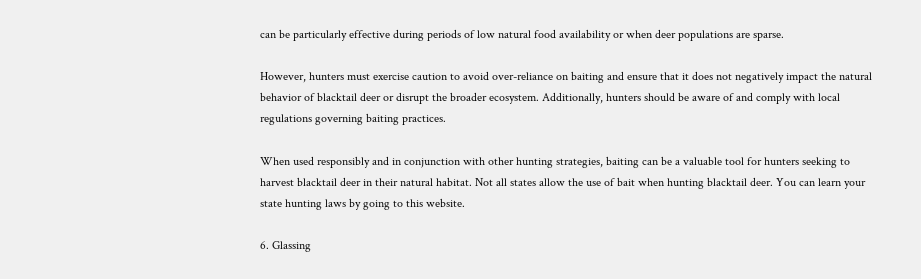can be particularly effective during periods of low natural food availability or when deer populations are sparse.

However, hunters must exercise caution to avoid over-reliance on baiting and ensure that it does not negatively impact the natural behavior of blacktail deer or disrupt the broader ecosystem. Additionally, hunters should be aware of and comply with local regulations governing baiting practices.

When used responsibly and in conjunction with other hunting strategies, baiting can be a valuable tool for hunters seeking to harvest blacktail deer in their natural habitat. Not all states allow the use of bait when hunting blacktail deer. You can learn your state hunting laws by going to this website.

6. Glassing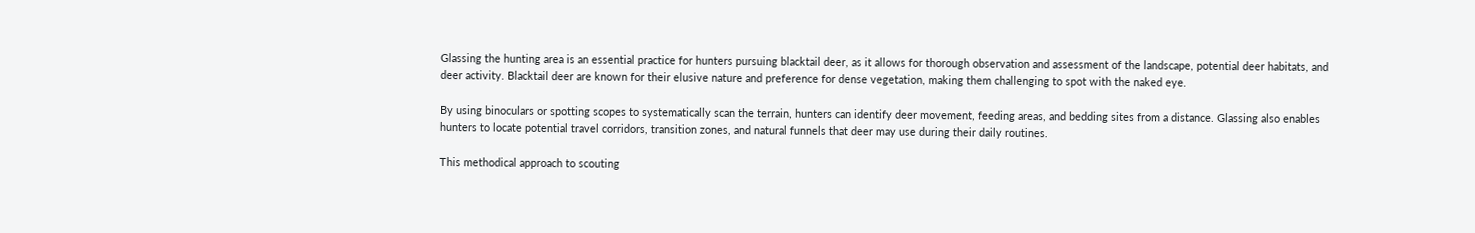Glassing the hunting area is an essential practice for hunters pursuing blacktail deer, as it allows for thorough observation and assessment of the landscape, potential deer habitats, and deer activity. Blacktail deer are known for their elusive nature and preference for dense vegetation, making them challenging to spot with the naked eye.

By using binoculars or spotting scopes to systematically scan the terrain, hunters can identify deer movement, feeding areas, and bedding sites from a distance. Glassing also enables hunters to locate potential travel corridors, transition zones, and natural funnels that deer may use during their daily routines.

This methodical approach to scouting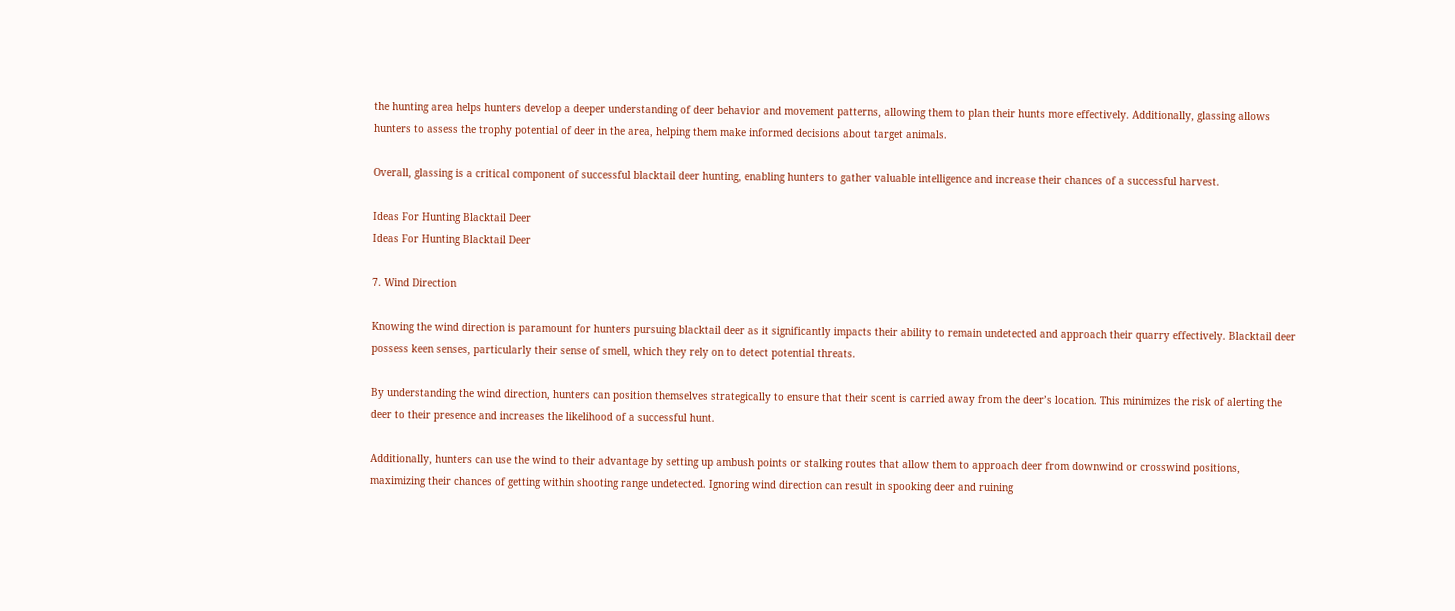the hunting area helps hunters develop a deeper understanding of deer behavior and movement patterns, allowing them to plan their hunts more effectively. Additionally, glassing allows hunters to assess the trophy potential of deer in the area, helping them make informed decisions about target animals.

Overall, glassing is a critical component of successful blacktail deer hunting, enabling hunters to gather valuable intelligence and increase their chances of a successful harvest.

Ideas For Hunting Blacktail Deer
Ideas For Hunting Blacktail Deer

7. Wind Direction

Knowing the wind direction is paramount for hunters pursuing blacktail deer as it significantly impacts their ability to remain undetected and approach their quarry effectively. Blacktail deer possess keen senses, particularly their sense of smell, which they rely on to detect potential threats.

By understanding the wind direction, hunters can position themselves strategically to ensure that their scent is carried away from the deer’s location. This minimizes the risk of alerting the deer to their presence and increases the likelihood of a successful hunt.

Additionally, hunters can use the wind to their advantage by setting up ambush points or stalking routes that allow them to approach deer from downwind or crosswind positions, maximizing their chances of getting within shooting range undetected. Ignoring wind direction can result in spooking deer and ruining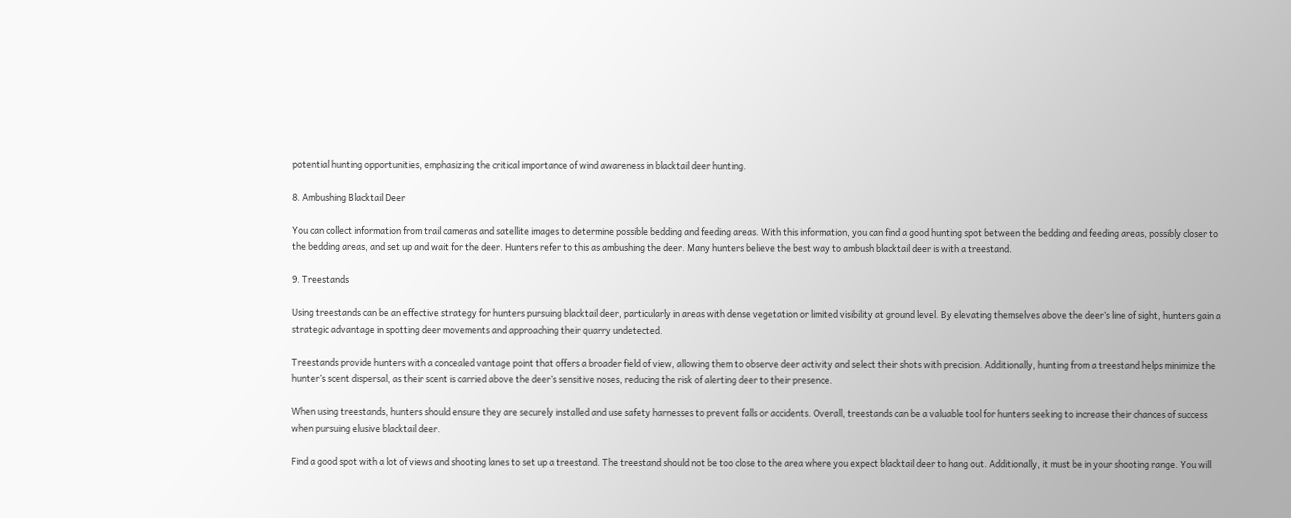potential hunting opportunities, emphasizing the critical importance of wind awareness in blacktail deer hunting.

8. Ambushing Blacktail Deer

You can collect information from trail cameras and satellite images to determine possible bedding and feeding areas. With this information, you can find a good hunting spot between the bedding and feeding areas, possibly closer to the bedding areas, and set up and wait for the deer. Hunters refer to this as ambushing the deer. Many hunters believe the best way to ambush blacktail deer is with a treestand.

9. Treestands

Using treestands can be an effective strategy for hunters pursuing blacktail deer, particularly in areas with dense vegetation or limited visibility at ground level. By elevating themselves above the deer’s line of sight, hunters gain a strategic advantage in spotting deer movements and approaching their quarry undetected.

Treestands provide hunters with a concealed vantage point that offers a broader field of view, allowing them to observe deer activity and select their shots with precision. Additionally, hunting from a treestand helps minimize the hunter’s scent dispersal, as their scent is carried above the deer’s sensitive noses, reducing the risk of alerting deer to their presence.

When using treestands, hunters should ensure they are securely installed and use safety harnesses to prevent falls or accidents. Overall, treestands can be a valuable tool for hunters seeking to increase their chances of success when pursuing elusive blacktail deer.

Find a good spot with a lot of views and shooting lanes to set up a treestand. The treestand should not be too close to the area where you expect blacktail deer to hang out. Additionally, it must be in your shooting range. You will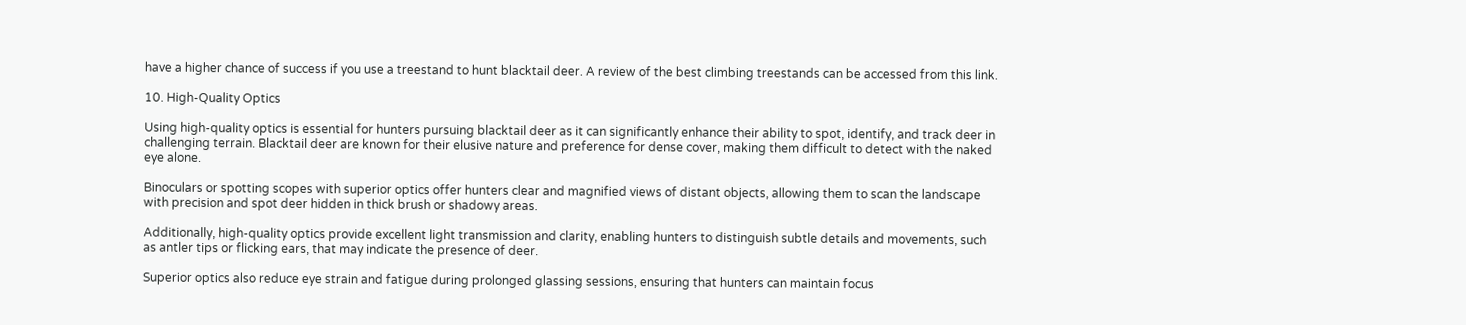have a higher chance of success if you use a treestand to hunt blacktail deer. A review of the best climbing treestands can be accessed from this link.

10. High-Quality Optics

Using high-quality optics is essential for hunters pursuing blacktail deer as it can significantly enhance their ability to spot, identify, and track deer in challenging terrain. Blacktail deer are known for their elusive nature and preference for dense cover, making them difficult to detect with the naked eye alone.

Binoculars or spotting scopes with superior optics offer hunters clear and magnified views of distant objects, allowing them to scan the landscape with precision and spot deer hidden in thick brush or shadowy areas.

Additionally, high-quality optics provide excellent light transmission and clarity, enabling hunters to distinguish subtle details and movements, such as antler tips or flicking ears, that may indicate the presence of deer.

Superior optics also reduce eye strain and fatigue during prolonged glassing sessions, ensuring that hunters can maintain focus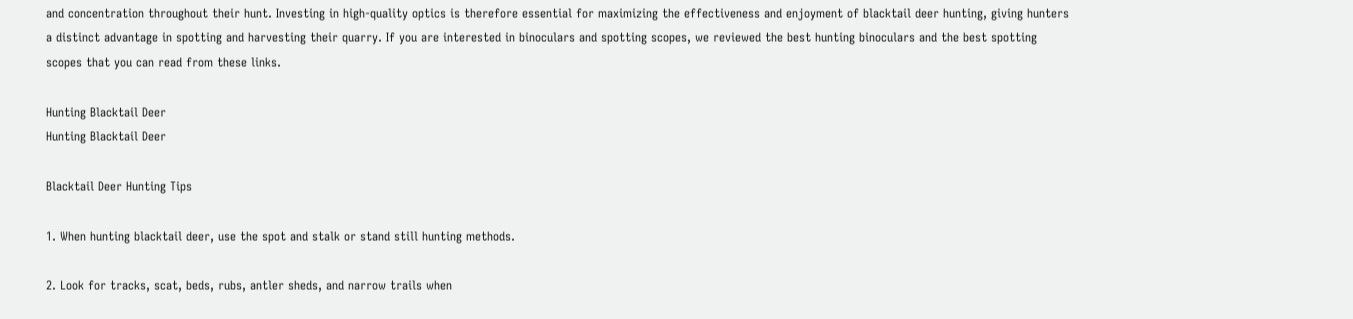and concentration throughout their hunt. Investing in high-quality optics is therefore essential for maximizing the effectiveness and enjoyment of blacktail deer hunting, giving hunters a distinct advantage in spotting and harvesting their quarry. If you are interested in binoculars and spotting scopes, we reviewed the best hunting binoculars and the best spotting scopes that you can read from these links.

Hunting Blacktail Deer
Hunting Blacktail Deer

Blacktail Deer Hunting Tips

1. When hunting blacktail deer, use the spot and stalk or stand still hunting methods.

2. Look for tracks, scat, beds, rubs, antler sheds, and narrow trails when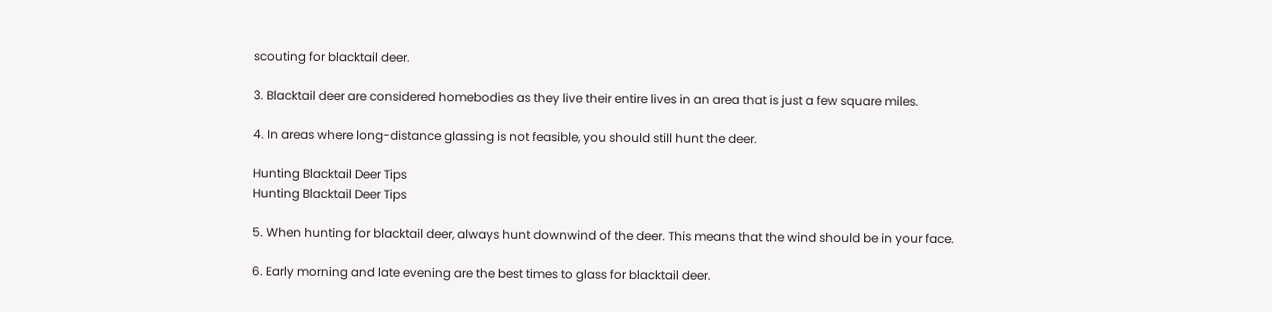scouting for blacktail deer.

3. Blacktail deer are considered homebodies as they live their entire lives in an area that is just a few square miles.

4. In areas where long-distance glassing is not feasible, you should still hunt the deer.

Hunting Blacktail Deer Tips
Hunting Blacktail Deer Tips

5. When hunting for blacktail deer, always hunt downwind of the deer. This means that the wind should be in your face.

6. Early morning and late evening are the best times to glass for blacktail deer.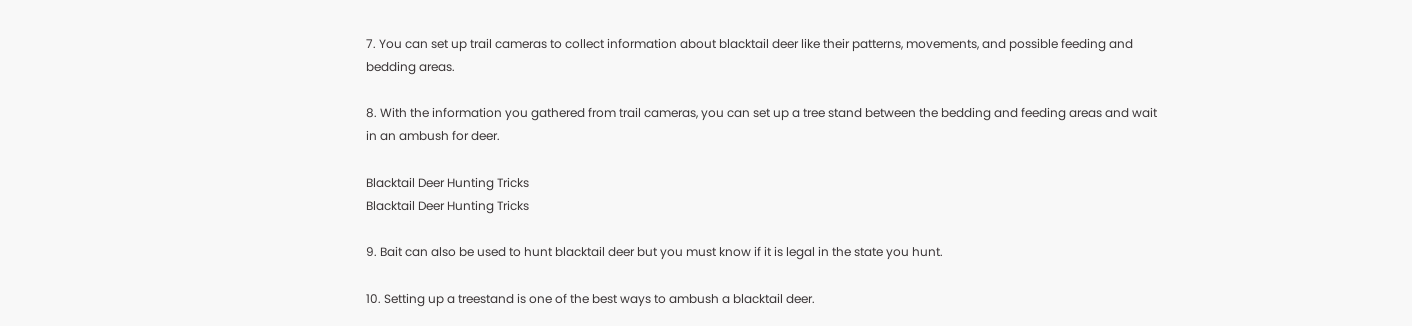7. You can set up trail cameras to collect information about blacktail deer like their patterns, movements, and possible feeding and bedding areas.

8. With the information you gathered from trail cameras, you can set up a tree stand between the bedding and feeding areas and wait in an ambush for deer.

Blacktail Deer Hunting Tricks
Blacktail Deer Hunting Tricks

9. Bait can also be used to hunt blacktail deer but you must know if it is legal in the state you hunt.

10. Setting up a treestand is one of the best ways to ambush a blacktail deer.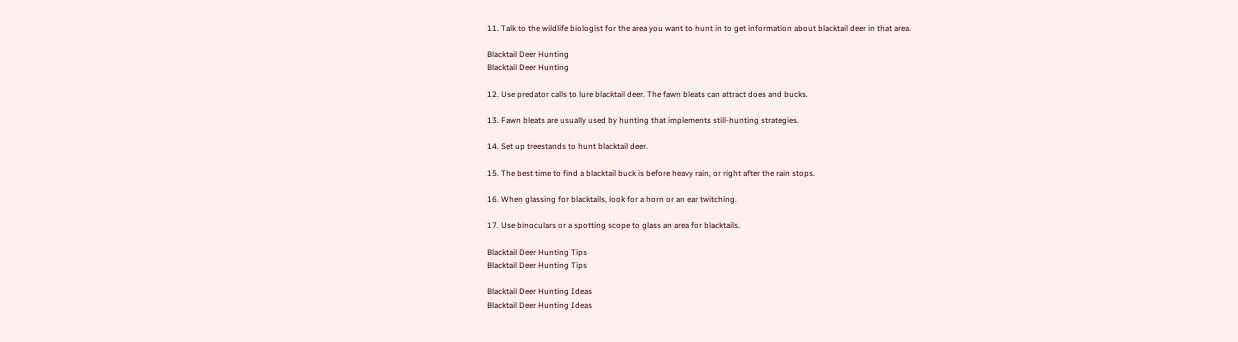11. Talk to the wildlife biologist for the area you want to hunt in to get information about blacktail deer in that area.

Blacktail Deer Hunting
Blacktail Deer Hunting

12. Use predator calls to lure blacktail deer. The fawn bleats can attract does and bucks.

13. Fawn bleats are usually used by hunting that implements still-hunting strategies.

14. Set up treestands to hunt blacktail deer.

15. The best time to find a blacktail buck is before heavy rain, or right after the rain stops.

16. When glassing for blacktails, look for a horn or an ear twitching.

17. Use binoculars or a spotting scope to glass an area for blacktails.

Blacktail Deer Hunting Tips
Blacktail Deer Hunting Tips

Blacktail Deer Hunting Ideas
Blacktail Deer Hunting Ideas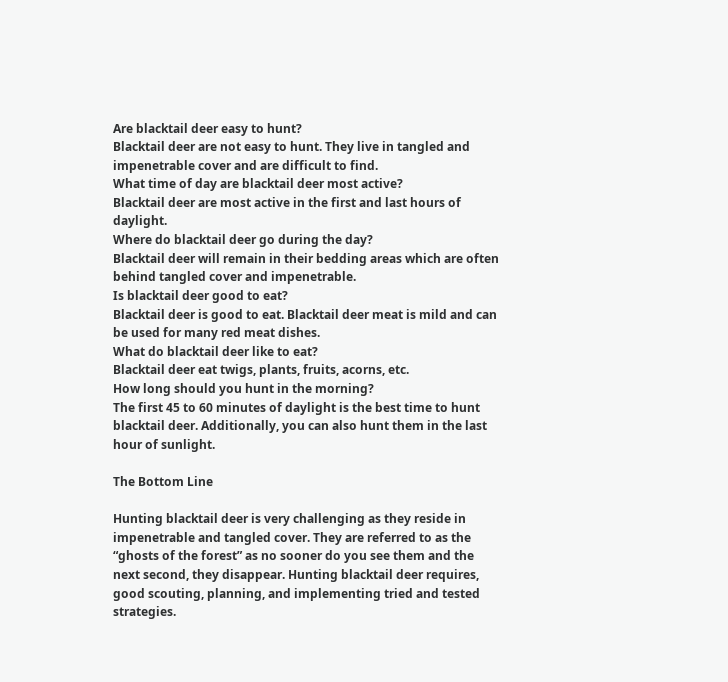Are blacktail deer easy to hunt?
Blacktail deer are not easy to hunt. They live in tangled and impenetrable cover and are difficult to find.
What time of day are blacktail deer most active?
Blacktail deer are most active in the first and last hours of daylight.
Where do blacktail deer go during the day?
Blacktail deer will remain in their bedding areas which are often behind tangled cover and impenetrable.
Is blacktail deer good to eat?
Blacktail deer is good to eat. Blacktail deer meat is mild and can be used for many red meat dishes.
What do blacktail deer like to eat?
Blacktail deer eat twigs, plants, fruits, acorns, etc.
How long should you hunt in the morning?
The first 45 to 60 minutes of daylight is the best time to hunt blacktail deer. Additionally, you can also hunt them in the last hour of sunlight.

The Bottom Line

Hunting blacktail deer is very challenging as they reside in impenetrable and tangled cover. They are referred to as the “ghosts of the forest” as no sooner do you see them and the next second, they disappear. Hunting blacktail deer requires, good scouting, planning, and implementing tried and tested strategies.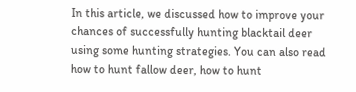In this article, we discussed how to improve your chances of successfully hunting blacktail deer using some hunting strategies. You can also read how to hunt fallow deer, how to hunt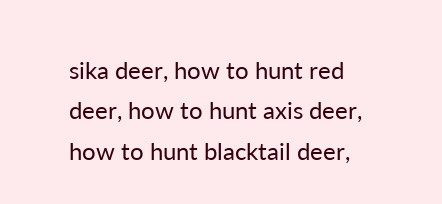sika deer, how to hunt red deer, how to hunt axis deer, how to hunt blacktail deer,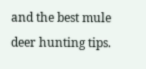and the best mule deer hunting tips.